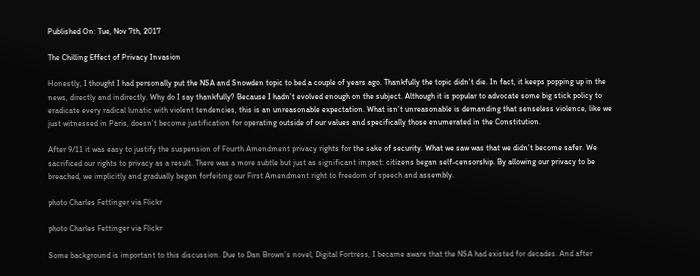Published On: Tue, Nov 7th, 2017

The Chilling Effect of Privacy Invasion

Honestly, I thought I had personally put the NSA and Snowden topic to bed a couple of years ago. Thankfully the topic didn’t die. In fact, it keeps popping up in the news, directly and indirectly. Why do I say thankfully? Because I hadn’t evolved enough on the subject. Although it is popular to advocate some big stick policy to eradicate every radical lunatic with violent tendencies, this is an unreasonable expectation. What isn’t unreasonable is demanding that senseless violence, like we just witnessed in Paris, doesn’t become justification for operating outside of our values and specifically those enumerated in the Constitution.

After 9/11 it was easy to justify the suspension of Fourth Amendment privacy rights for the sake of security. What we saw was that we didn’t become safer. We sacrificed our rights to privacy as a result. There was a more subtle but just as significant impact: citizens began self-censorship. By allowing our privacy to be breached, we implicitly and gradually began forfeiting our First Amendment right to freedom of speech and assembly.

photo Charles Fettinger via Flickr

photo Charles Fettinger via Flickr

Some background is important to this discussion. Due to Dan Brown’s novel, Digital Fortress, I became aware that the NSA had existed for decades. And after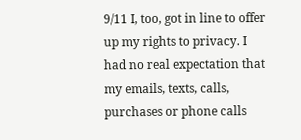9/11 I, too, got in line to offer up my rights to privacy. I had no real expectation that my emails, texts, calls, purchases or phone calls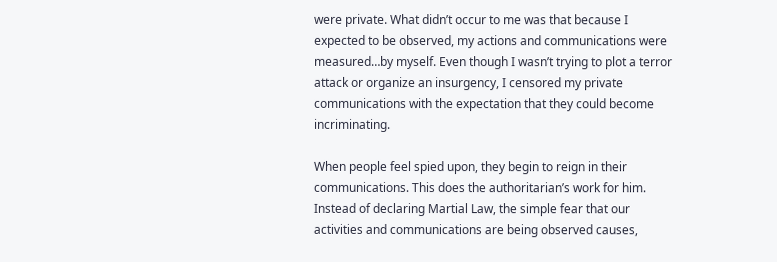were private. What didn’t occur to me was that because I expected to be observed, my actions and communications were measured…by myself. Even though I wasn’t trying to plot a terror attack or organize an insurgency, I censored my private communications with the expectation that they could become incriminating.

When people feel spied upon, they begin to reign in their communications. This does the authoritarian’s work for him. Instead of declaring Martial Law, the simple fear that our activities and communications are being observed causes,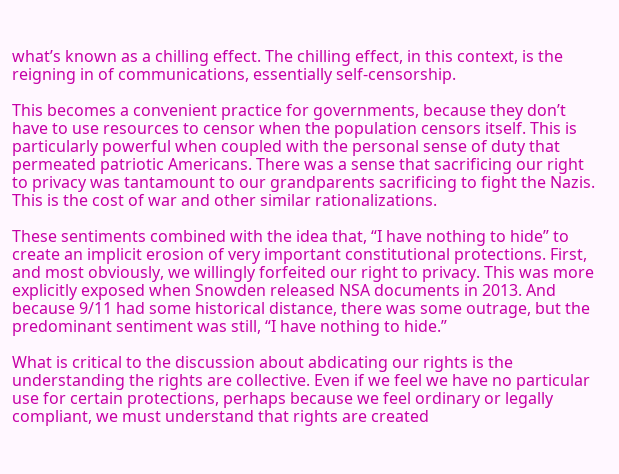what’s known as a chilling effect. The chilling effect, in this context, is the reigning in of communications, essentially self-censorship.

This becomes a convenient practice for governments, because they don’t have to use resources to censor when the population censors itself. This is particularly powerful when coupled with the personal sense of duty that permeated patriotic Americans. There was a sense that sacrificing our right to privacy was tantamount to our grandparents sacrificing to fight the Nazis. This is the cost of war and other similar rationalizations.

These sentiments combined with the idea that, “I have nothing to hide” to create an implicit erosion of very important constitutional protections. First, and most obviously, we willingly forfeited our right to privacy. This was more explicitly exposed when Snowden released NSA documents in 2013. And because 9/11 had some historical distance, there was some outrage, but the predominant sentiment was still, “I have nothing to hide.”

What is critical to the discussion about abdicating our rights is the understanding the rights are collective. Even if we feel we have no particular use for certain protections, perhaps because we feel ordinary or legally compliant, we must understand that rights are created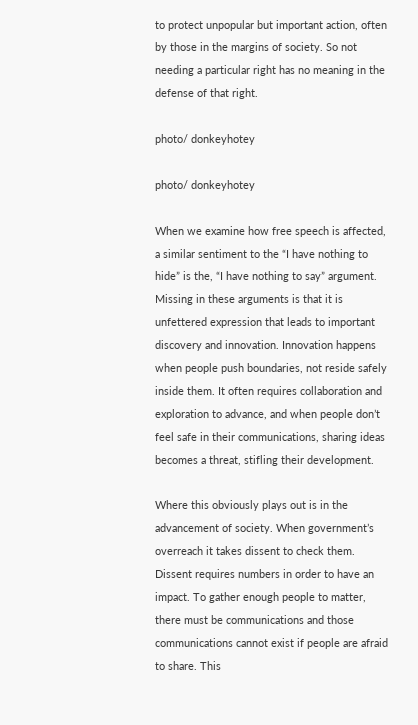to protect unpopular but important action, often by those in the margins of society. So not needing a particular right has no meaning in the defense of that right.

photo/ donkeyhotey

photo/ donkeyhotey

When we examine how free speech is affected, a similar sentiment to the “I have nothing to hide” is the, “I have nothing to say” argument. Missing in these arguments is that it is unfettered expression that leads to important discovery and innovation. Innovation happens when people push boundaries, not reside safely inside them. It often requires collaboration and exploration to advance, and when people don’t feel safe in their communications, sharing ideas becomes a threat, stifling their development.

Where this obviously plays out is in the advancement of society. When government’s overreach it takes dissent to check them. Dissent requires numbers in order to have an impact. To gather enough people to matter, there must be communications and those communications cannot exist if people are afraid to share. This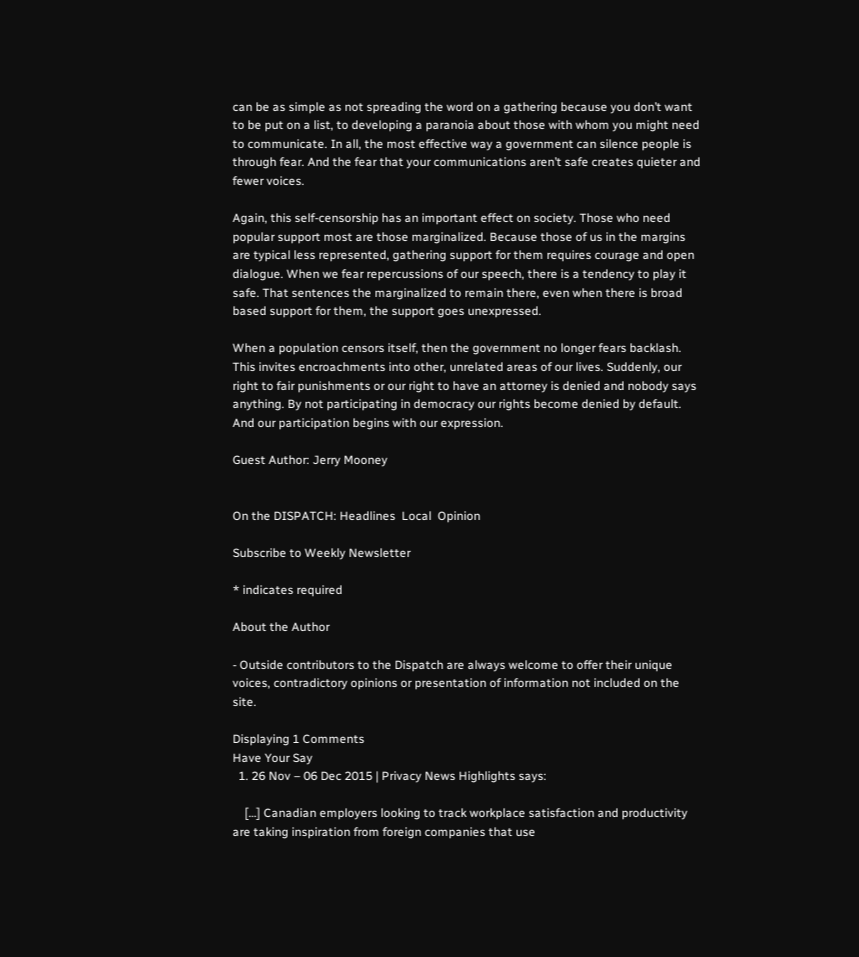can be as simple as not spreading the word on a gathering because you don’t want to be put on a list, to developing a paranoia about those with whom you might need to communicate. In all, the most effective way a government can silence people is through fear. And the fear that your communications aren’t safe creates quieter and fewer voices.

Again, this self-censorship has an important effect on society. Those who need popular support most are those marginalized. Because those of us in the margins are typical less represented, gathering support for them requires courage and open dialogue. When we fear repercussions of our speech, there is a tendency to play it safe. That sentences the marginalized to remain there, even when there is broad based support for them, the support goes unexpressed.

When a population censors itself, then the government no longer fears backlash. This invites encroachments into other, unrelated areas of our lives. Suddenly, our right to fair punishments or our right to have an attorney is denied and nobody says anything. By not participating in democracy our rights become denied by default. And our participation begins with our expression.

Guest Author: Jerry Mooney


On the DISPATCH: Headlines  Local  Opinion

Subscribe to Weekly Newsletter

* indicates required

About the Author

- Outside contributors to the Dispatch are always welcome to offer their unique voices, contradictory opinions or presentation of information not included on the site.

Displaying 1 Comments
Have Your Say
  1. 26 Nov – 06 Dec 2015 | Privacy News Highlights says:

    […] Canadian employers looking to track workplace satisfaction and productivity are taking inspiration from foreign companies that use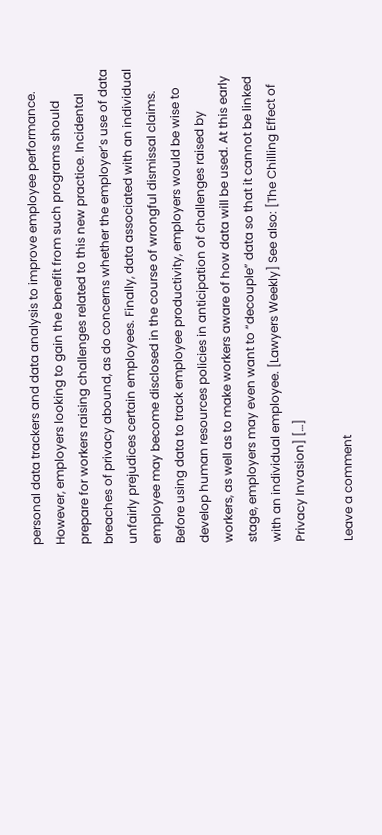personal data trackers and data analysis to improve employee performance. However, employers looking to gain the benefit from such programs should prepare for workers raising challenges related to this new practice. Incidental breaches of privacy abound, as do concerns whether the employer’s use of data unfairly prejudices certain employees. Finally, data associated with an individual employee may become disclosed in the course of wrongful dismissal claims. Before using data to track employee productivity, employers would be wise to develop human resources policies in anticipation of challenges raised by workers, as well as to make workers aware of how data will be used. At this early stage, employers may even want to “decouple” data so that it cannot be linked with an individual employee. [Lawyers Weekly] See also: [The Chilling Effect of Privacy Invasion] […]

Leave a comment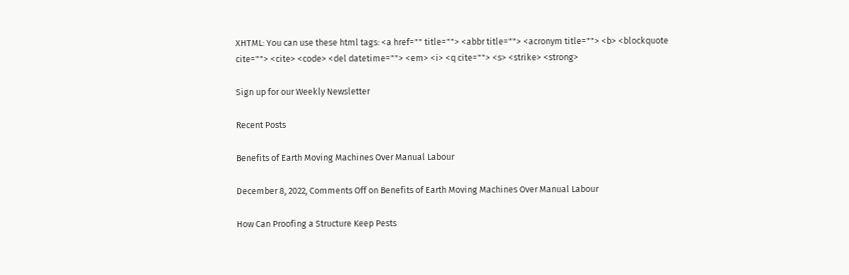XHTML: You can use these html tags: <a href="" title=""> <abbr title=""> <acronym title=""> <b> <blockquote cite=""> <cite> <code> <del datetime=""> <em> <i> <q cite=""> <s> <strike> <strong>

Sign up for our Weekly Newsletter

Recent Posts

Benefits of Earth Moving Machines Over Manual Labour

December 8, 2022, Comments Off on Benefits of Earth Moving Machines Over Manual Labour

How Can Proofing a Structure Keep Pests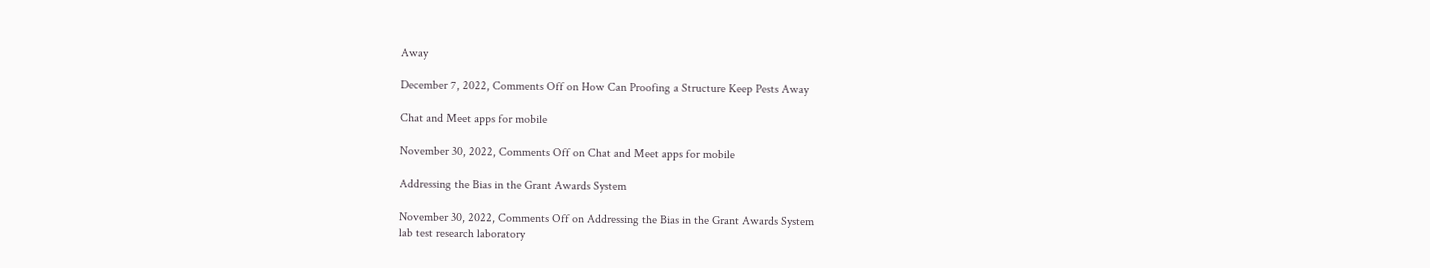Away

December 7, 2022, Comments Off on How Can Proofing a Structure Keep Pests Away

Chat and Meet apps for mobile

November 30, 2022, Comments Off on Chat and Meet apps for mobile

Addressing the Bias in the Grant Awards System

November 30, 2022, Comments Off on Addressing the Bias in the Grant Awards System
lab test research laboratory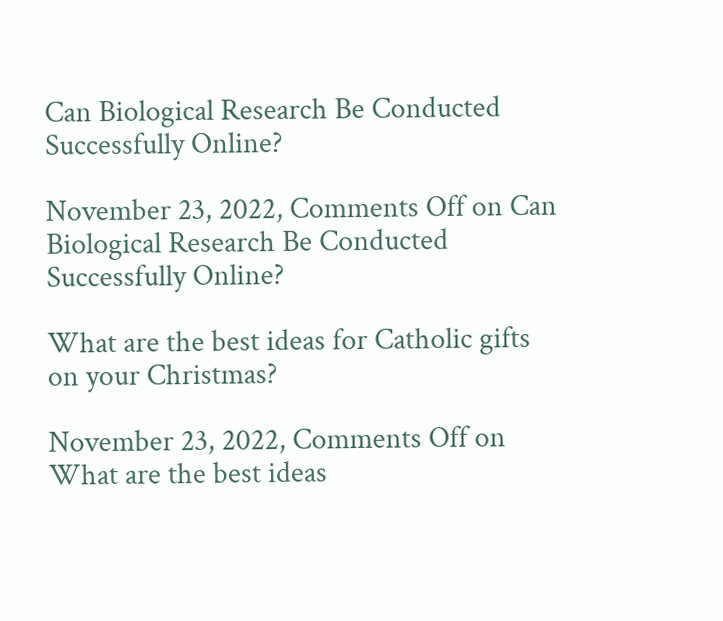Can Biological Research Be Conducted Successfully Online?

November 23, 2022, Comments Off on Can Biological Research Be Conducted Successfully Online?

What are the best ideas for Catholic gifts on your Christmas?

November 23, 2022, Comments Off on What are the best ideas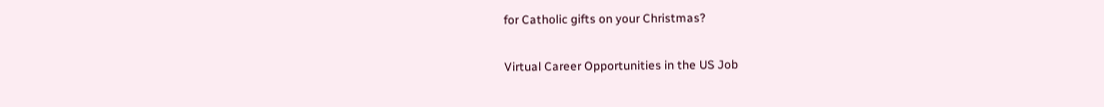for Catholic gifts on your Christmas?

Virtual Career Opportunities in the US Job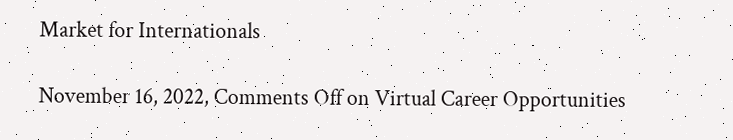Market for Internationals

November 16, 2022, Comments Off on Virtual Career Opportunities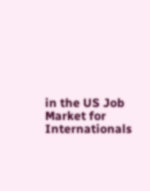in the US Job Market for Internationals